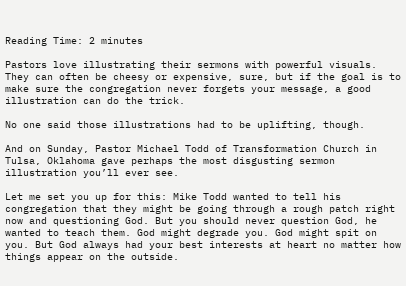Reading Time: 2 minutes

Pastors love illustrating their sermons with powerful visuals. They can often be cheesy or expensive, sure, but if the goal is to make sure the congregation never forgets your message, a good illustration can do the trick.

No one said those illustrations had to be uplifting, though.

And on Sunday, Pastor Michael Todd of Transformation Church in Tulsa, Oklahoma gave perhaps the most disgusting sermon illustration you’ll ever see.

Let me set you up for this: Mike Todd wanted to tell his congregation that they might be going through a rough patch right now and questioning God. But you should never question God, he wanted to teach them. God might degrade you. God might spit on you. But God always had your best interests at heart no matter how things appear on the outside.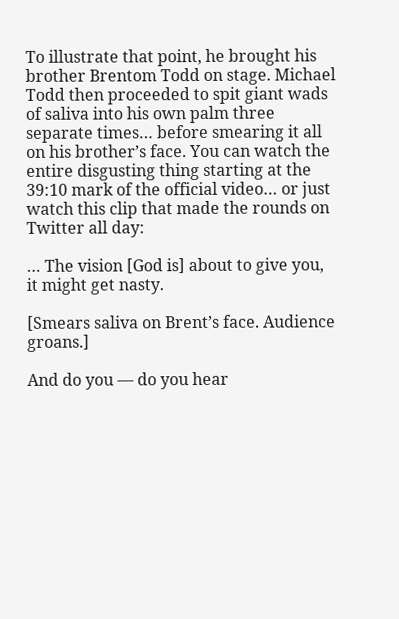To illustrate that point, he brought his brother Brentom Todd on stage. Michael Todd then proceeded to spit giant wads of saliva into his own palm three separate times… before smearing it all on his brother’s face. You can watch the entire disgusting thing starting at the 39:10 mark of the official video… or just watch this clip that made the rounds on Twitter all day:

… The vision [God is] about to give you, it might get nasty.

[Smears saliva on Brent’s face. Audience groans.]

And do you — do you hear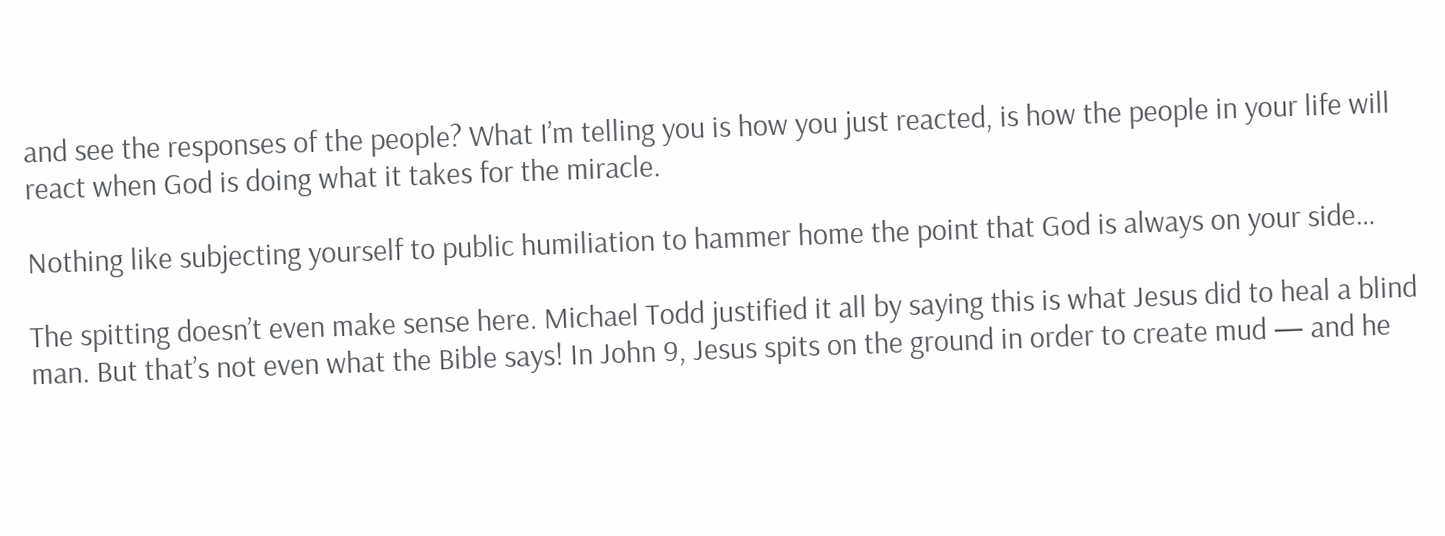and see the responses of the people? What I’m telling you is how you just reacted, is how the people in your life will react when God is doing what it takes for the miracle.

Nothing like subjecting yourself to public humiliation to hammer home the point that God is always on your side…

The spitting doesn’t even make sense here. Michael Todd justified it all by saying this is what Jesus did to heal a blind man. But that’s not even what the Bible says! In John 9, Jesus spits on the ground in order to create mud — and he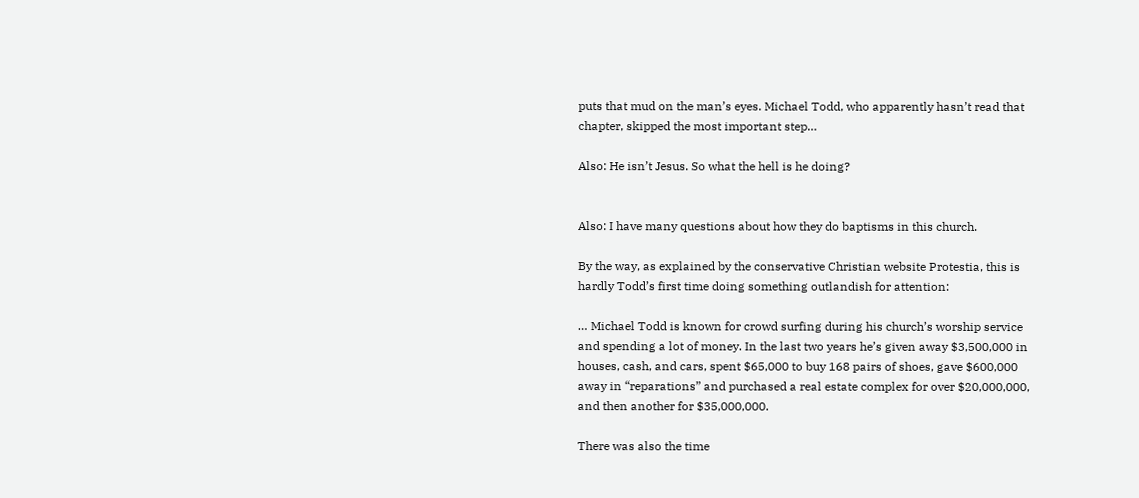puts that mud on the man’s eyes. Michael Todd, who apparently hasn’t read that chapter, skipped the most important step…

Also: He isn’t Jesus. So what the hell is he doing?


Also: I have many questions about how they do baptisms in this church.

By the way, as explained by the conservative Christian website Protestia, this is hardly Todd’s first time doing something outlandish for attention:

… Michael Todd is known for crowd surfing during his church’s worship service and spending a lot of money. In the last two years he’s given away $3,500,000 in houses, cash, and cars, spent $65,000 to buy 168 pairs of shoes, gave $600,000 away in “reparations” and purchased a real estate complex for over $20,000,000, and then another for $35,000,000.

There was also the time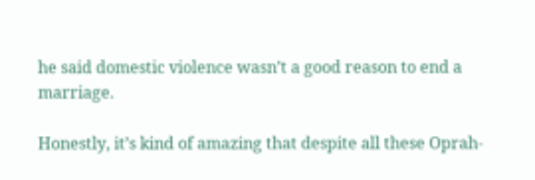he said domestic violence wasn’t a good reason to end a marriage.

Honestly, it’s kind of amazing that despite all these Oprah-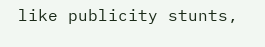like publicity stunts,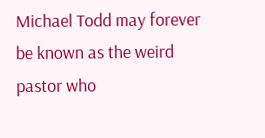Michael Todd may forever be known as the weird pastor who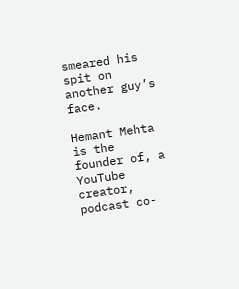smeared his spit on another guy’s face.

Hemant Mehta is the founder of, a YouTube creator, podcast co-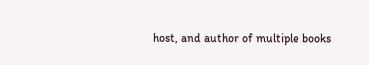host, and author of multiple books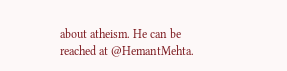about atheism. He can be reached at @HemantMehta.